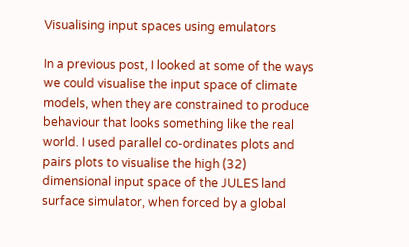Visualising input spaces using emulators

In a previous post, I looked at some of the ways we could visualise the input space of climate models, when they are constrained to produce behaviour that looks something like the real world. I used parallel co-ordinates plots and pairs plots to visualise the high (32) dimensional input space of the JULES land surface simulator, when forced by a global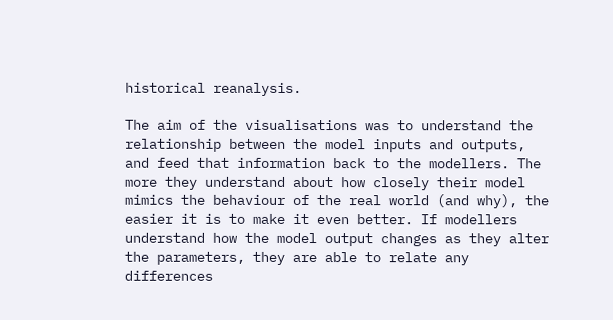historical reanalysis.

The aim of the visualisations was to understand the relationship between the model inputs and outputs, and feed that information back to the modellers. The more they understand about how closely their model mimics the behaviour of the real world (and why), the easier it is to make it even better. If modellers understand how the model output changes as they alter the parameters, they are able to relate any differences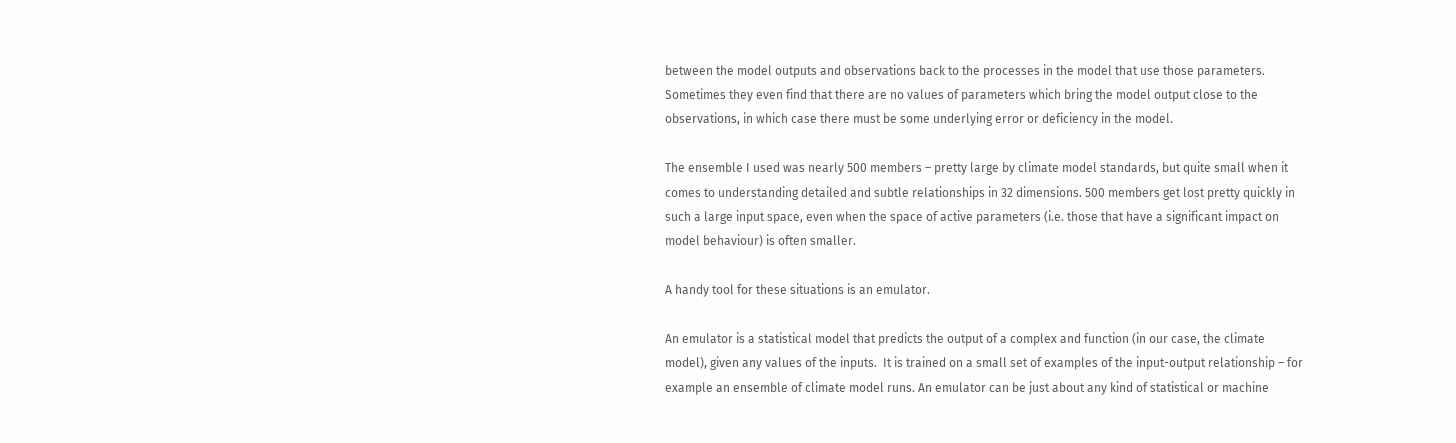between the model outputs and observations back to the processes in the model that use those parameters. Sometimes they even find that there are no values of parameters which bring the model output close to the observations, in which case there must be some underlying error or deficiency in the model.

The ensemble I used was nearly 500 members – pretty large by climate model standards, but quite small when it comes to understanding detailed and subtle relationships in 32 dimensions. 500 members get lost pretty quickly in such a large input space, even when the space of active parameters (i.e. those that have a significant impact on model behaviour) is often smaller.

A handy tool for these situations is an emulator.

An emulator is a statistical model that predicts the output of a complex and function (in our case, the climate model), given any values of the inputs.  It is trained on a small set of examples of the input-output relationship – for example an ensemble of climate model runs. An emulator can be just about any kind of statistical or machine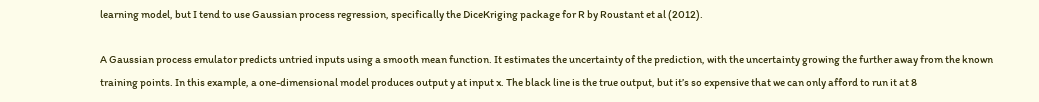learning model, but I tend to use Gaussian process regression, specifically the DiceKriging package for R by Roustant et al (2012).

A Gaussian process emulator predicts untried inputs using a smooth mean function. It estimates the uncertainty of the prediction, with the uncertainty growing the further away from the known training points. In this example, a one-dimensional model produces output y at input x. The black line is the true output, but it’s so expensive that we can only afford to run it at 8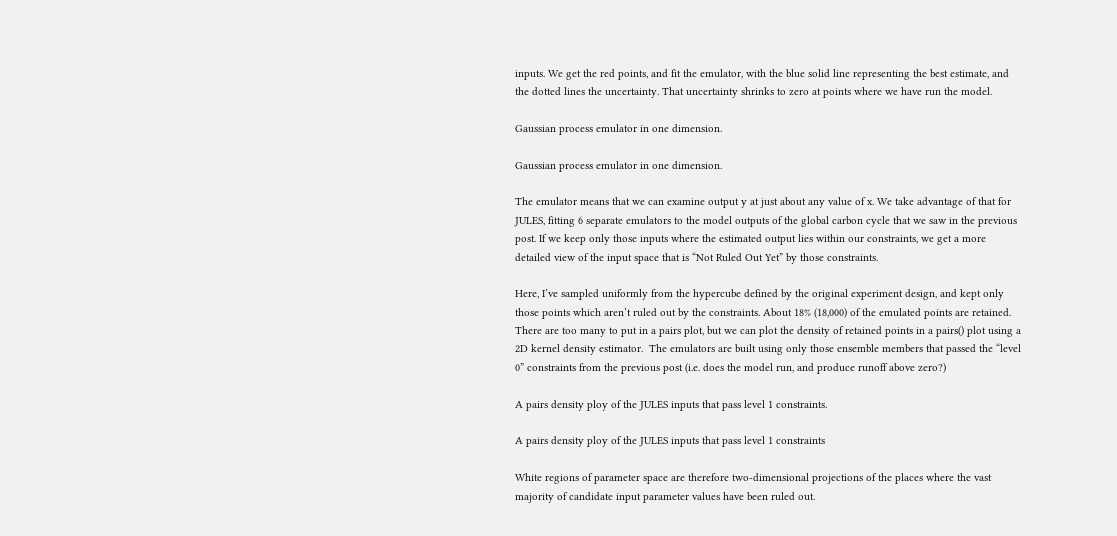inputs. We get the red points, and fit the emulator, with the blue solid line representing the best estimate, and the dotted lines the uncertainty. That uncertainty shrinks to zero at points where we have run the model.

Gaussian process emulator in one dimension.

Gaussian process emulator in one dimension.

The emulator means that we can examine output y at just about any value of x. We take advantage of that for JULES, fitting 6 separate emulators to the model outputs of the global carbon cycle that we saw in the previous post. If we keep only those inputs where the estimated output lies within our constraints, we get a more detailed view of the input space that is “Not Ruled Out Yet” by those constraints.

Here, I’ve sampled uniformly from the hypercube defined by the original experiment design, and kept only those points which aren’t ruled out by the constraints. About 18% (18,000) of the emulated points are retained. There are too many to put in a pairs plot, but we can plot the density of retained points in a pairs() plot using a 2D kernel density estimator.  The emulators are built using only those ensemble members that passed the “level 0” constraints from the previous post (i.e. does the model run, and produce runoff above zero?)

A pairs density ploy of the JULES inputs that pass level 1 constraints.

A pairs density ploy of the JULES inputs that pass level 1 constraints

White regions of parameter space are therefore two-dimensional projections of the places where the vast majority of candidate input parameter values have been ruled out.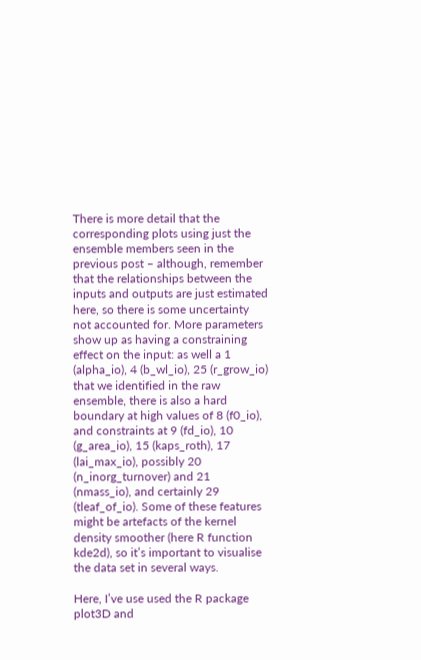There is more detail that the corresponding plots using just the ensemble members seen in the previous post – although, remember that the relationships between the inputs and outputs are just estimated here, so there is some uncertainty not accounted for. More parameters show up as having a constraining effect on the input: as well a 1 (alpha_io), 4 (b_wl_io), 25 (r_grow_io) that we identified in the raw ensemble, there is also a hard boundary at high values of 8 (f0_io), and constraints at 9 (fd_io), 10 (g_area_io), 15 (kaps_roth), 17 (lai_max_io), possibly 20 (n_inorg_turnover) and 21 (nmass_io), and certainly 29 (tleaf_of_io). Some of these features might be artefacts of the kernel density smoother (here R function kde2d), so it’s important to visualise the data set in several ways.

Here, I’ve use used the R package plot3D and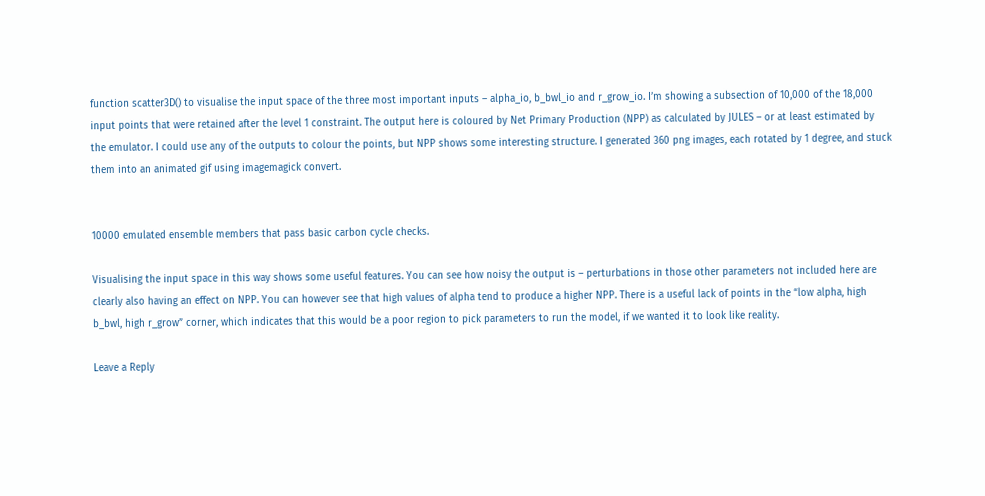function scatter3D() to visualise the input space of the three most important inputs – alpha_io, b_bwl_io and r_grow_io. I’m showing a subsection of 10,000 of the 18,000 input points that were retained after the level 1 constraint. The output here is coloured by Net Primary Production (NPP) as calculated by JULES – or at least estimated by the emulator. I could use any of the outputs to colour the points, but NPP shows some interesting structure. I generated 360 png images, each rotated by 1 degree, and stuck them into an animated gif using imagemagick convert.


10000 emulated ensemble members that pass basic carbon cycle checks.

Visualising the input space in this way shows some useful features. You can see how noisy the output is – perturbations in those other parameters not included here are clearly also having an effect on NPP. You can however see that high values of alpha tend to produce a higher NPP. There is a useful lack of points in the “low alpha, high b_bwl, high r_grow” corner, which indicates that this would be a poor region to pick parameters to run the model, if we wanted it to look like reality.

Leave a Reply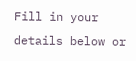Fill in your details below or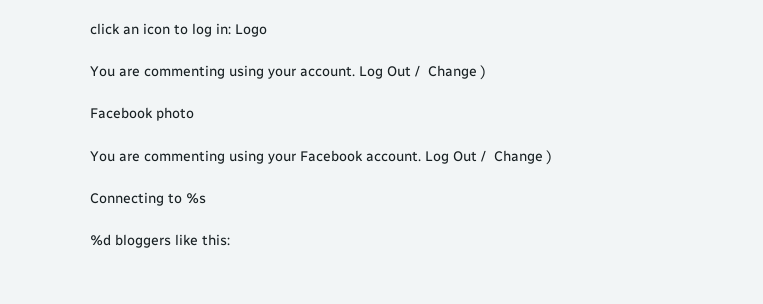click an icon to log in: Logo

You are commenting using your account. Log Out /  Change )

Facebook photo

You are commenting using your Facebook account. Log Out /  Change )

Connecting to %s

%d bloggers like this: